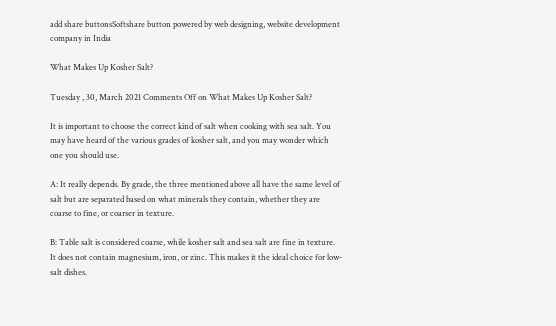add share buttonsSoftshare button powered by web designing, website development company in India

What Makes Up Kosher Salt?

Tuesday , 30, March 2021 Comments Off on What Makes Up Kosher Salt?

It is important to choose the correct kind of salt when cooking with sea salt. You may have heard of the various grades of kosher salt, and you may wonder which one you should use.

A: It really depends. By grade, the three mentioned above all have the same level of salt but are separated based on what minerals they contain, whether they are coarse to fine, or coarser in texture.

B: Table salt is considered coarse, while kosher salt and sea salt are fine in texture. It does not contain magnesium, iron, or zinc. This makes it the ideal choice for low-salt dishes.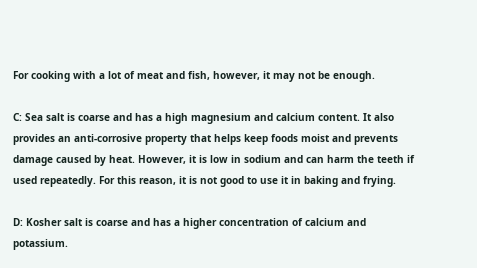For cooking with a lot of meat and fish, however, it may not be enough.

C: Sea salt is coarse and has a high magnesium and calcium content. It also provides an anti-corrosive property that helps keep foods moist and prevents damage caused by heat. However, it is low in sodium and can harm the teeth if used repeatedly. For this reason, it is not good to use it in baking and frying.

D: Kosher salt is coarse and has a higher concentration of calcium and potassium.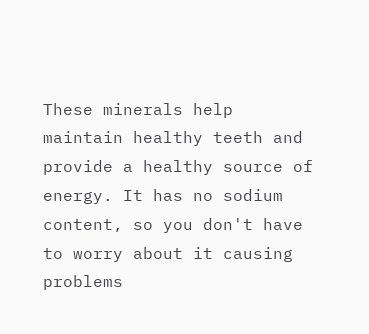These minerals help maintain healthy teeth and provide a healthy source of energy. It has no sodium content, so you don't have to worry about it causing problems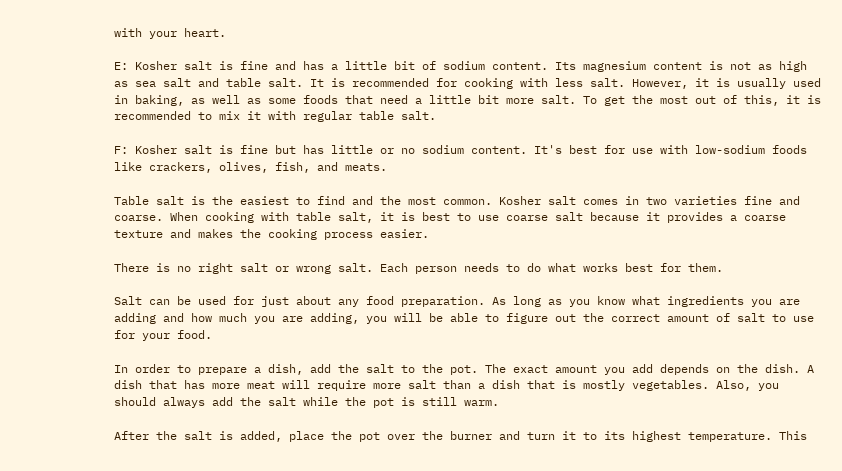with your heart.

E: Kosher salt is fine and has a little bit of sodium content. Its magnesium content is not as high as sea salt and table salt. It is recommended for cooking with less salt. However, it is usually used in baking, as well as some foods that need a little bit more salt. To get the most out of this, it is recommended to mix it with regular table salt.

F: Kosher salt is fine but has little or no sodium content. It's best for use with low-sodium foods like crackers, olives, fish, and meats.

Table salt is the easiest to find and the most common. Kosher salt comes in two varieties fine and coarse. When cooking with table salt, it is best to use coarse salt because it provides a coarse texture and makes the cooking process easier.

There is no right salt or wrong salt. Each person needs to do what works best for them.

Salt can be used for just about any food preparation. As long as you know what ingredients you are adding and how much you are adding, you will be able to figure out the correct amount of salt to use for your food.

In order to prepare a dish, add the salt to the pot. The exact amount you add depends on the dish. A dish that has more meat will require more salt than a dish that is mostly vegetables. Also, you should always add the salt while the pot is still warm.

After the salt is added, place the pot over the burner and turn it to its highest temperature. This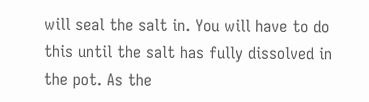will seal the salt in. You will have to do this until the salt has fully dissolved in the pot. As the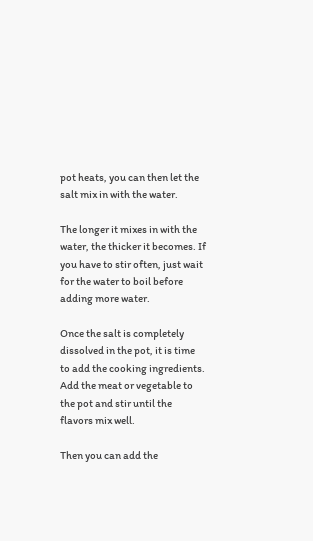pot heats, you can then let the salt mix in with the water.

The longer it mixes in with the water, the thicker it becomes. If you have to stir often, just wait for the water to boil before adding more water.

Once the salt is completely dissolved in the pot, it is time to add the cooking ingredients. Add the meat or vegetable to the pot and stir until the flavors mix well.

Then you can add the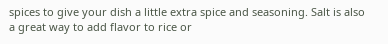spices to give your dish a little extra spice and seasoning. Salt is also a great way to add flavor to rice or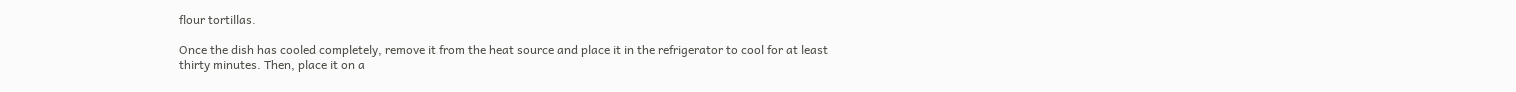flour tortillas.

Once the dish has cooled completely, remove it from the heat source and place it in the refrigerator to cool for at least thirty minutes. Then, place it on a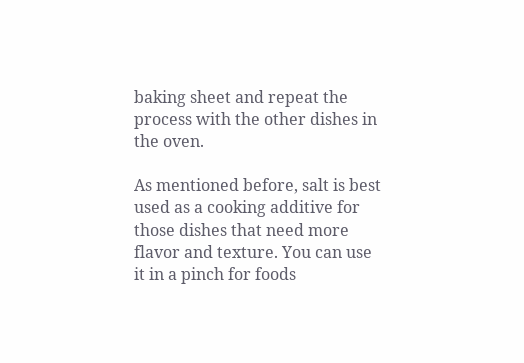baking sheet and repeat the process with the other dishes in the oven.

As mentioned before, salt is best used as a cooking additive for those dishes that need more flavor and texture. You can use it in a pinch for foods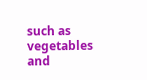such as vegetables and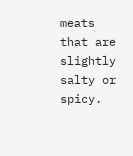meats that are slightly salty or spicy.